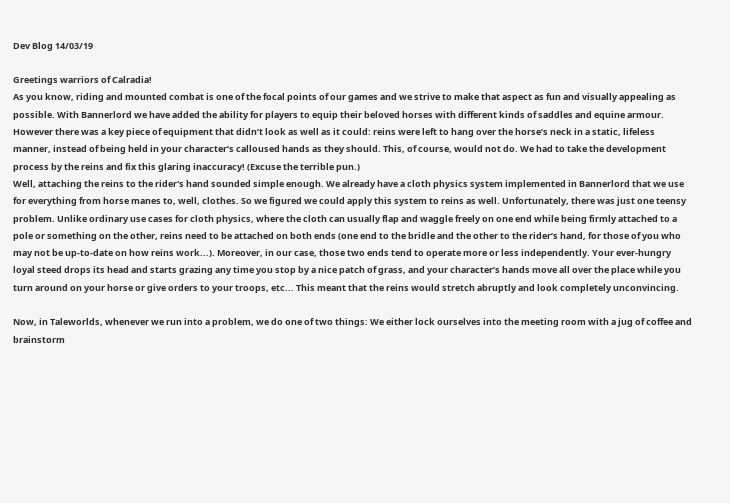Dev Blog 14/03/19

Greetings warriors of Calradia!
As you know, riding and mounted combat is one of the focal points of our games and we strive to make that aspect as fun and visually appealing as possible. With Bannerlord we have added the ability for players to equip their beloved horses with different kinds of saddles and equine armour. However there was a key piece of equipment that didn’t look as well as it could: reins were left to hang over the horse’s neck in a static, lifeless manner, instead of being held in your character’s calloused hands as they should. This, of course, would not do. We had to take the development process by the reins and fix this glaring inaccuracy! (Excuse the terrible pun.)
Well, attaching the reins to the rider's hand sounded simple enough. We already have a cloth physics system implemented in Bannerlord that we use for everything from horse manes to, well, clothes. So we figured we could apply this system to reins as well. Unfortunately, there was just one teensy problem. Unlike ordinary use cases for cloth physics, where the cloth can usually flap and waggle freely on one end while being firmly attached to a pole or something on the other, reins need to be attached on both ends (one end to the bridle and the other to the rider’s hand, for those of you who may not be up-to-date on how reins work...). Moreover, in our case, those two ends tend to operate more or less independently. Your ever-hungry loyal steed drops its head and starts grazing any time you stop by a nice patch of grass, and your character’s hands move all over the place while you turn around on your horse or give orders to your troops, etc... This meant that the reins would stretch abruptly and look completely unconvincing.

Now, in Taleworlds, whenever we run into a problem, we do one of two things: We either lock ourselves into the meeting room with a jug of coffee and brainstorm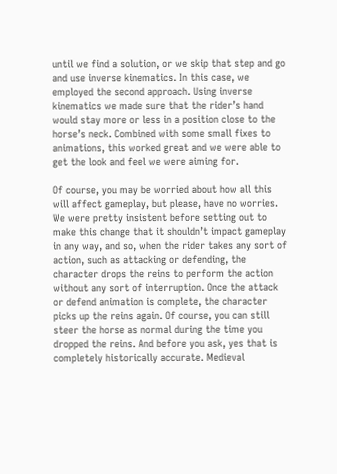until we find a solution, or we skip that step and go and use inverse kinematics. In this case, we employed the second approach. Using inverse kinematics we made sure that the rider’s hand would stay more or less in a position close to the horse’s neck. Combined with some small fixes to animations, this worked great and we were able to get the look and feel we were aiming for.

Of course, you may be worried about how all this will affect gameplay, but please, have no worries. We were pretty insistent before setting out to make this change that it shouldn’t impact gameplay in any way, and so, when the rider takes any sort of action, such as attacking or defending, the character drops the reins to perform the action without any sort of interruption. Once the attack or defend animation is complete, the character picks up the reins again. Of course, you can still steer the horse as normal during the time you dropped the reins. And before you ask, yes that is completely historically accurate. Medieval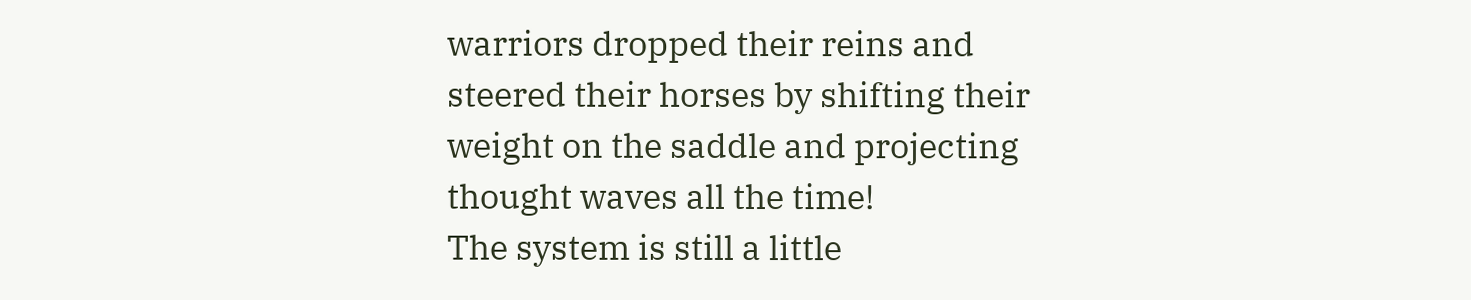warriors dropped their reins and steered their horses by shifting their weight on the saddle and projecting thought waves all the time!
The system is still a little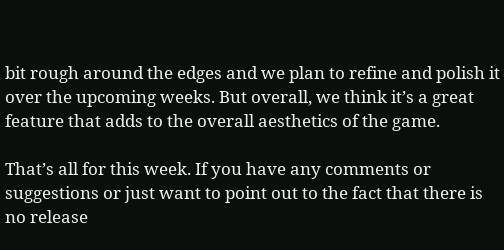bit rough around the edges and we plan to refine and polish it over the upcoming weeks. But overall, we think it’s a great feature that adds to the overall aesthetics of the game.

That’s all for this week. If you have any comments or suggestions or just want to point out to the fact that there is no release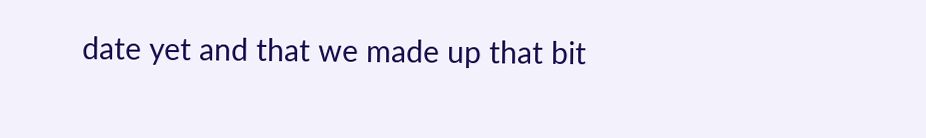date yet and that we made up that bit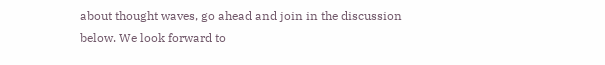about thought waves, go ahead and join in the discussion below. We look forward to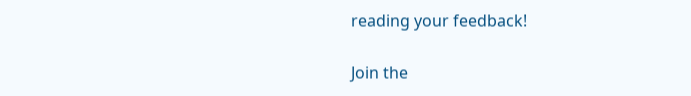reading your feedback!

Join the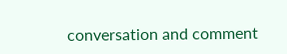conversation and comment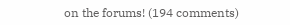on the forums! (194 comments)